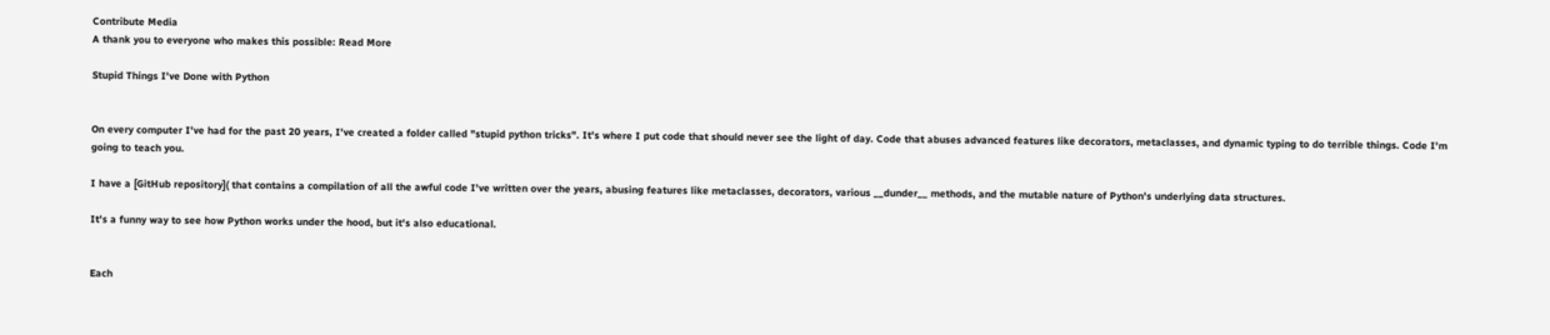Contribute Media
A thank you to everyone who makes this possible: Read More

Stupid Things I've Done with Python


On every computer I've had for the past 20 years, I've created a folder called "stupid python tricks". It's where I put code that should never see the light of day. Code that abuses advanced features like decorators, metaclasses, and dynamic typing to do terrible things. Code I'm going to teach you.

I have a [GitHub repository]( that contains a compilation of all the awful code I've written over the years, abusing features like metaclasses, decorators, various __dunder__ methods, and the mutable nature of Python's underlying data structures.

It's a funny way to see how Python works under the hood, but it's also educational.


Each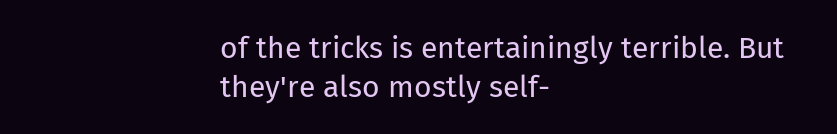of the tricks is entertainingly terrible. But they're also mostly self-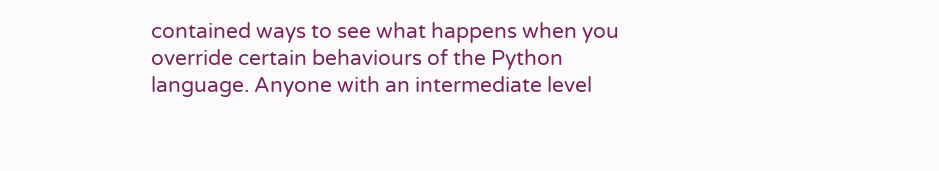contained ways to see what happens when you override certain behaviours of the Python language. Anyone with an intermediate level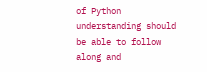of Python understanding should be able to follow along and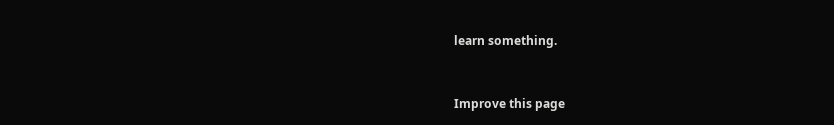learn something.


Improve this page